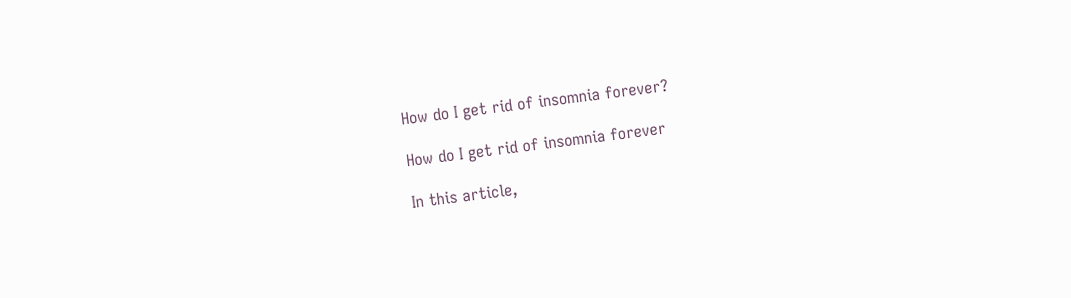How do I get rid of insomnia forever?

How do I get rid of insomnia forever

In this article,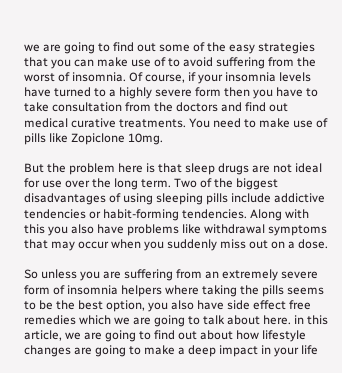we are going to find out some of the easy strategies that you can make use of to avoid suffering from the worst of insomnia. Of course, if your insomnia levels have turned to a highly severe form then you have to take consultation from the doctors and find out medical curative treatments. You need to make use of pills like Zopiclone 10mg.

But the problem here is that sleep drugs are not ideal for use over the long term. Two of the biggest disadvantages of using sleeping pills include addictive tendencies or habit-forming tendencies. Along with this you also have problems like withdrawal symptoms that may occur when you suddenly miss out on a dose.

So unless you are suffering from an extremely severe form of insomnia helpers where taking the pills seems to be the best option, you also have side effect free remedies which we are going to talk about here. in this article, we are going to find out about how lifestyle changes are going to make a deep impact in your life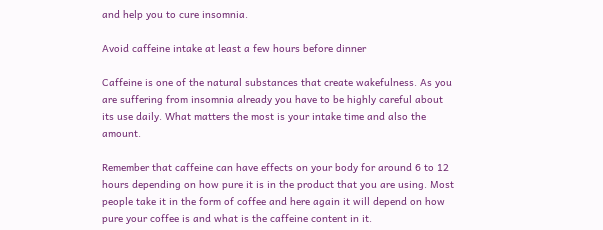and help you to cure insomnia.

Avoid caffeine intake at least a few hours before dinner

Caffeine is one of the natural substances that create wakefulness. As you are suffering from insomnia already you have to be highly careful about its use daily. What matters the most is your intake time and also the amount.

Remember that caffeine can have effects on your body for around 6 to 12 hours depending on how pure it is in the product that you are using. Most people take it in the form of coffee and here again it will depend on how pure your coffee is and what is the caffeine content in it.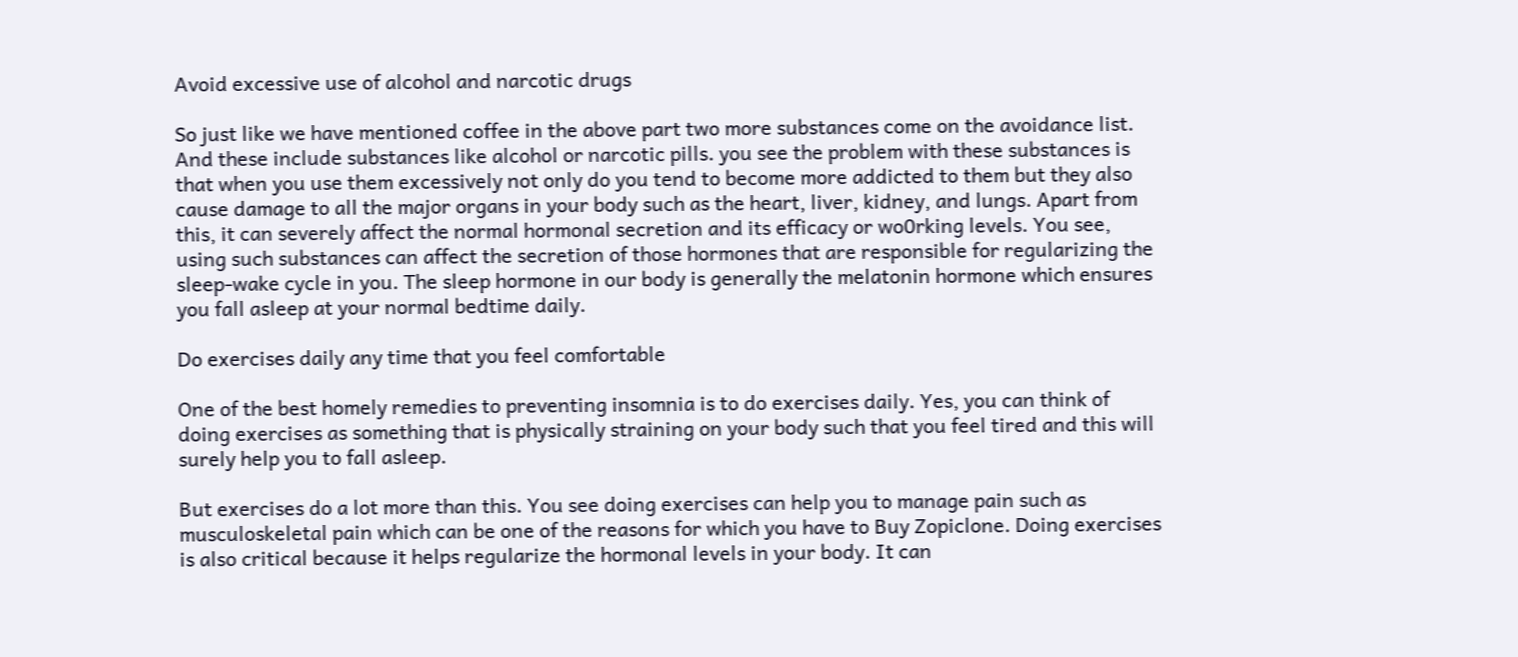Avoid excessive use of alcohol and narcotic drugs

So just like we have mentioned coffee in the above part two more substances come on the avoidance list. And these include substances like alcohol or narcotic pills. you see the problem with these substances is that when you use them excessively not only do you tend to become more addicted to them but they also cause damage to all the major organs in your body such as the heart, liver, kidney, and lungs. Apart from this, it can severely affect the normal hormonal secretion and its efficacy or wo0rking levels. You see, using such substances can affect the secretion of those hormones that are responsible for regularizing the sleep-wake cycle in you. The sleep hormone in our body is generally the melatonin hormone which ensures you fall asleep at your normal bedtime daily.

Do exercises daily any time that you feel comfortable

One of the best homely remedies to preventing insomnia is to do exercises daily. Yes, you can think of doing exercises as something that is physically straining on your body such that you feel tired and this will surely help you to fall asleep.

But exercises do a lot more than this. You see doing exercises can help you to manage pain such as musculoskeletal pain which can be one of the reasons for which you have to Buy Zopiclone. Doing exercises is also critical because it helps regularize the hormonal levels in your body. It can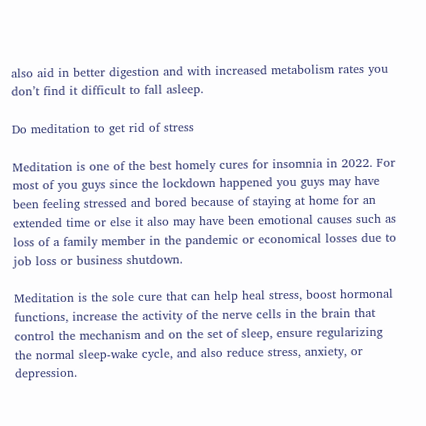also aid in better digestion and with increased metabolism rates you don’t find it difficult to fall asleep.

Do meditation to get rid of stress

Meditation is one of the best homely cures for insomnia in 2022. For most of you guys since the lockdown happened you guys may have been feeling stressed and bored because of staying at home for an extended time or else it also may have been emotional causes such as loss of a family member in the pandemic or economical losses due to job loss or business shutdown.

Meditation is the sole cure that can help heal stress, boost hormonal functions, increase the activity of the nerve cells in the brain that control the mechanism and on the set of sleep, ensure regularizing the normal sleep-wake cycle, and also reduce stress, anxiety, or depression.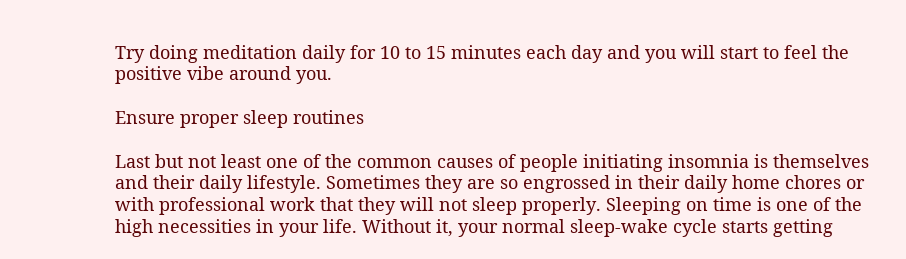Try doing meditation daily for 10 to 15 minutes each day and you will start to feel the positive vibe around you.

Ensure proper sleep routines

Last but not least one of the common causes of people initiating insomnia is themselves and their daily lifestyle. Sometimes they are so engrossed in their daily home chores or with professional work that they will not sleep properly. Sleeping on time is one of the high necessities in your life. Without it, your normal sleep-wake cycle starts getting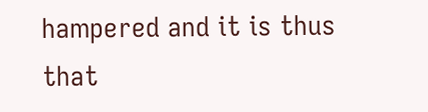hampered and it is thus that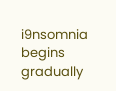i9nsomnia begins gradually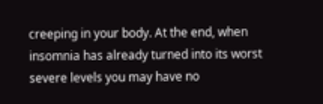creeping in your body. At the end, when insomnia has already turned into its worst severe levels you may have no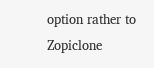option rather to Zopiclone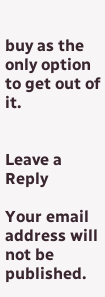buy as the only option to get out of it.


Leave a Reply

Your email address will not be published.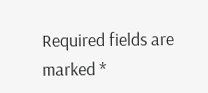Required fields are marked *